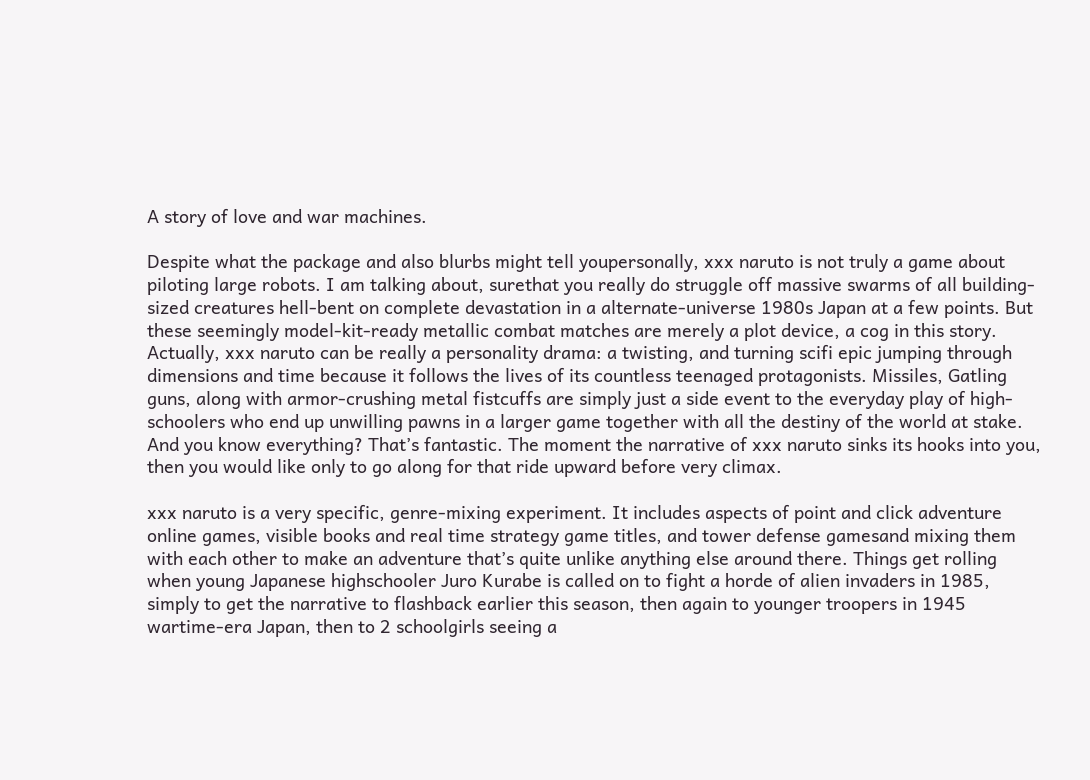A story of love and war machines.

Despite what the package and also blurbs might tell youpersonally, xxx naruto is not truly a game about piloting large robots. I am talking about, surethat you really do struggle off massive swarms of all building-sized creatures hell-bent on complete devastation in a alternate-universe 1980s Japan at a few points. But these seemingly model-kit-ready metallic combat matches are merely a plot device, a cog in this story. Actually, xxx naruto can be really a personality drama: a twisting, and turning scifi epic jumping through dimensions and time because it follows the lives of its countless teenaged protagonists. Missiles, Gatling guns, along with armor-crushing metal fistcuffs are simply just a side event to the everyday play of high-schoolers who end up unwilling pawns in a larger game together with all the destiny of the world at stake. And you know everything? That’s fantastic. The moment the narrative of xxx naruto sinks its hooks into you, then you would like only to go along for that ride upward before very climax.

xxx naruto is a very specific, genre-mixing experiment. It includes aspects of point and click adventure online games, visible books and real time strategy game titles, and tower defense gamesand mixing them with each other to make an adventure that’s quite unlike anything else around there. Things get rolling when young Japanese highschooler Juro Kurabe is called on to fight a horde of alien invaders in 1985, simply to get the narrative to flashback earlier this season, then again to younger troopers in 1945 wartime-era Japan, then to 2 schoolgirls seeing a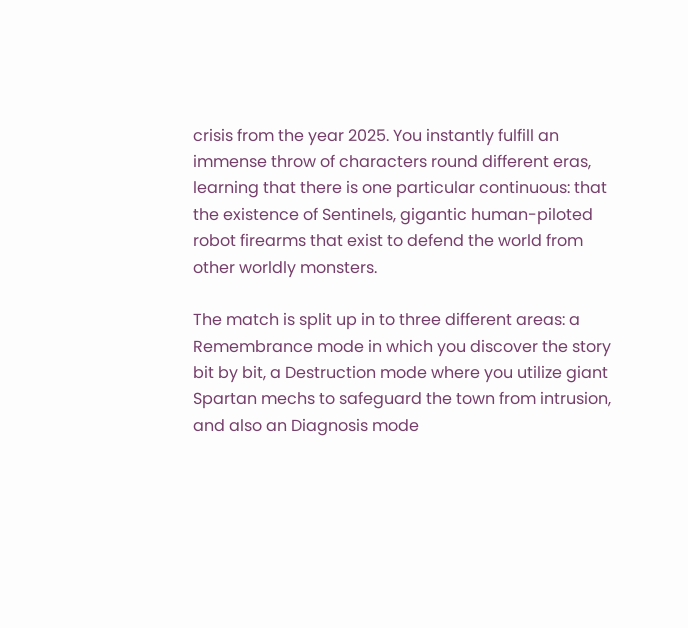crisis from the year 2025. You instantly fulfill an immense throw of characters round different eras, learning that there is one particular continuous: that the existence of Sentinels, gigantic human-piloted robot firearms that exist to defend the world from other worldly monsters.

The match is split up in to three different areas: a Remembrance mode in which you discover the story bit by bit, a Destruction mode where you utilize giant Spartan mechs to safeguard the town from intrusion, and also an Diagnosis mode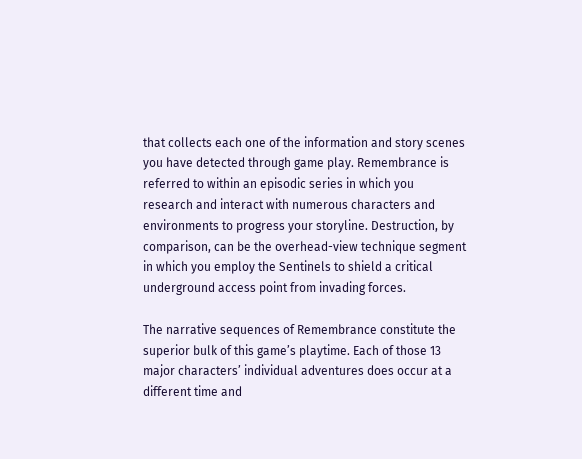that collects each one of the information and story scenes you have detected through game play. Remembrance is referred to within an episodic series in which you research and interact with numerous characters and environments to progress your storyline. Destruction, by comparison, can be the overhead-view technique segment in which you employ the Sentinels to shield a critical underground access point from invading forces.

The narrative sequences of Remembrance constitute the superior bulk of this game’s playtime. Each of those 13 major characters’ individual adventures does occur at a different time and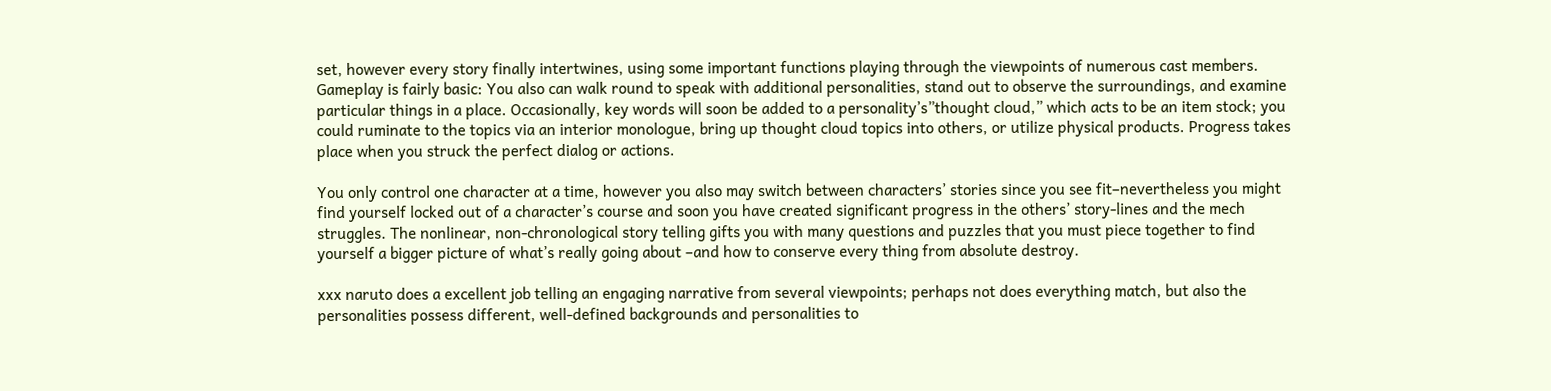set, however every story finally intertwines, using some important functions playing through the viewpoints of numerous cast members. Gameplay is fairly basic: You also can walk round to speak with additional personalities, stand out to observe the surroundings, and examine particular things in a place. Occasionally, key words will soon be added to a personality’s”thought cloud,” which acts to be an item stock; you could ruminate to the topics via an interior monologue, bring up thought cloud topics into others, or utilize physical products. Progress takes place when you struck the perfect dialog or actions.

You only control one character at a time, however you also may switch between characters’ stories since you see fit–nevertheless you might find yourself locked out of a character’s course and soon you have created significant progress in the others’ story-lines and the mech struggles. The nonlinear, non-chronological story telling gifts you with many questions and puzzles that you must piece together to find yourself a bigger picture of what’s really going about –and how to conserve every thing from absolute destroy.

xxx naruto does a excellent job telling an engaging narrative from several viewpoints; perhaps not does everything match, but also the personalities possess different, well-defined backgrounds and personalities to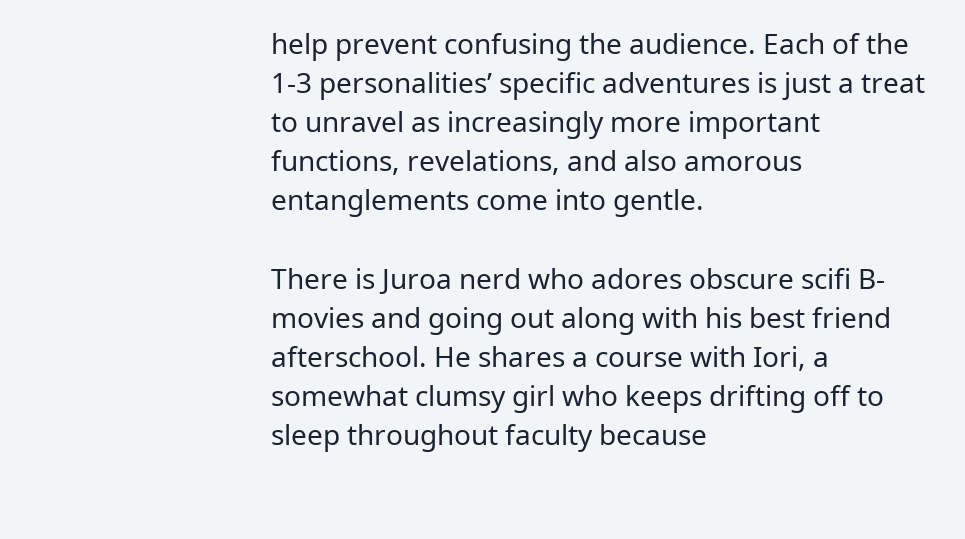help prevent confusing the audience. Each of the 1-3 personalities’ specific adventures is just a treat to unravel as increasingly more important functions, revelations, and also amorous entanglements come into gentle.

There is Juroa nerd who adores obscure scifi B-movies and going out along with his best friend afterschool. He shares a course with Iori, a somewhat clumsy girl who keeps drifting off to sleep throughout faculty because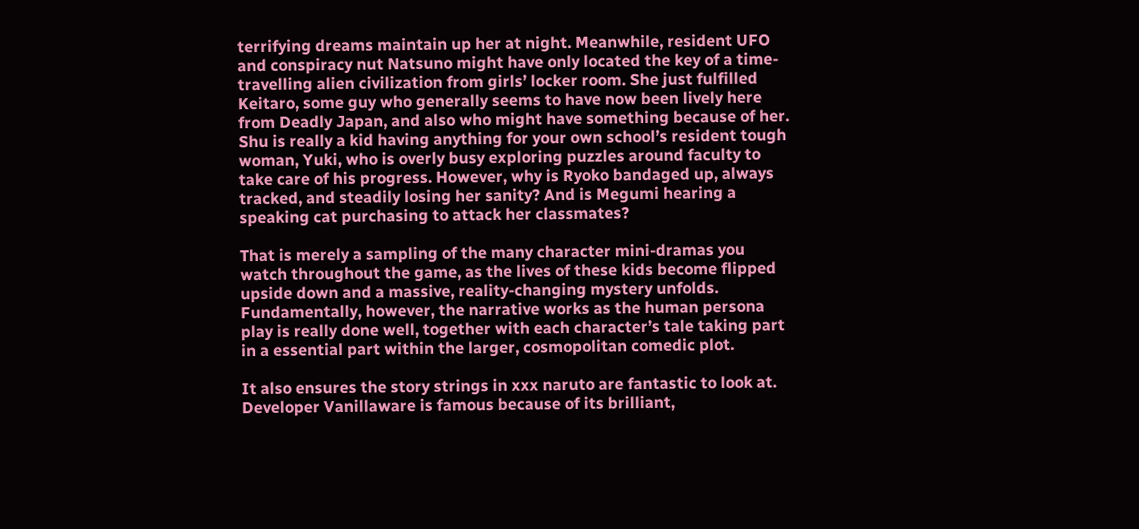terrifying dreams maintain up her at night. Meanwhile, resident UFO and conspiracy nut Natsuno might have only located the key of a time-travelling alien civilization from girls’ locker room. She just fulfilled Keitaro, some guy who generally seems to have now been lively here from Deadly Japan, and also who might have something because of her. Shu is really a kid having anything for your own school’s resident tough woman, Yuki, who is overly busy exploring puzzles around faculty to take care of his progress. However, why is Ryoko bandaged up, always tracked, and steadily losing her sanity? And is Megumi hearing a speaking cat purchasing to attack her classmates?

That is merely a sampling of the many character mini-dramas you watch throughout the game, as the lives of these kids become flipped upside down and a massive, reality-changing mystery unfolds. Fundamentally, however, the narrative works as the human persona play is really done well, together with each character’s tale taking part in a essential part within the larger, cosmopolitan comedic plot.

It also ensures the story strings in xxx naruto are fantastic to look at. Developer Vanillaware is famous because of its brilliant,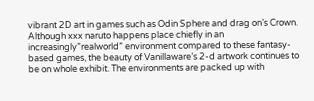vibrant 2D art in games such as Odin Sphere and drag on’s Crown. Although xxx naruto happens place chiefly in an increasingly”realworld” environment compared to these fantasy-based games, the beauty of Vanillaware’s 2-d artwork continues to be on whole exhibit. The environments are packed up with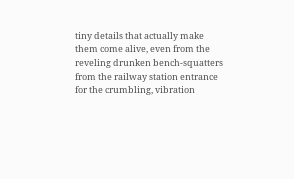tiny details that actually make them come alive, even from the reveling drunken bench-squatters from the railway station entrance for the crumbling, vibration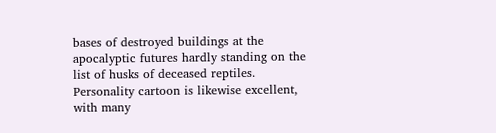bases of destroyed buildings at the apocalyptic futures hardly standing on the list of husks of deceased reptiles. Personality cartoon is likewise excellent, with many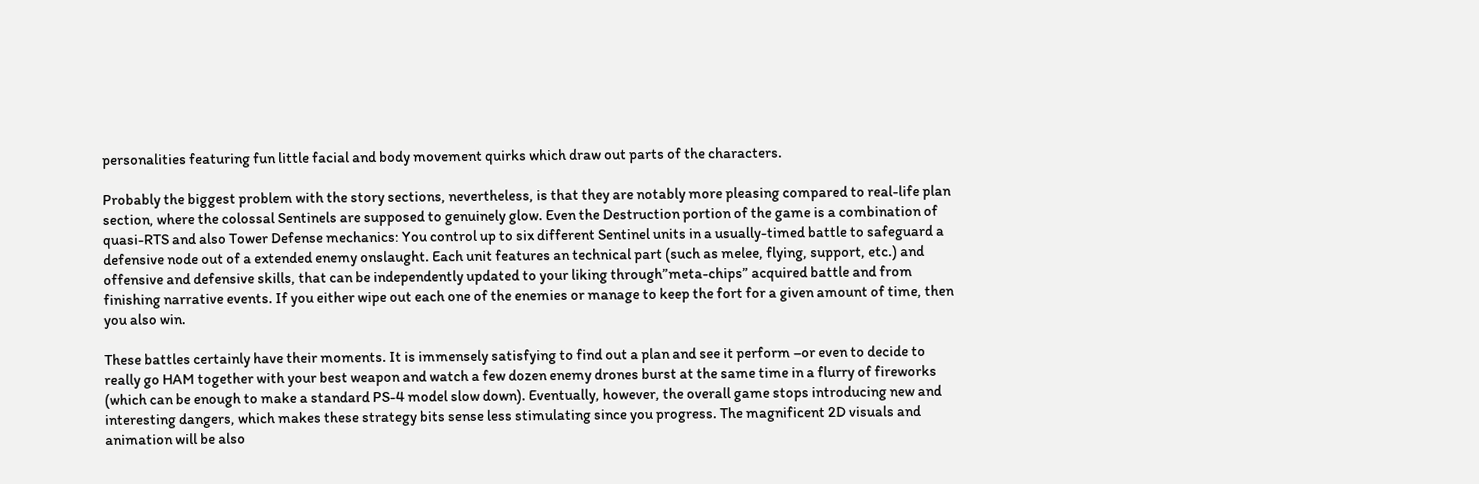personalities featuring fun little facial and body movement quirks which draw out parts of the characters.

Probably the biggest problem with the story sections, nevertheless, is that they are notably more pleasing compared to real-life plan section, where the colossal Sentinels are supposed to genuinely glow. Even the Destruction portion of the game is a combination of quasi-RTS and also Tower Defense mechanics: You control up to six different Sentinel units in a usually-timed battle to safeguard a defensive node out of a extended enemy onslaught. Each unit features an technical part (such as melee, flying, support, etc.) and offensive and defensive skills, that can be independently updated to your liking through”meta-chips” acquired battle and from finishing narrative events. If you either wipe out each one of the enemies or manage to keep the fort for a given amount of time, then you also win.

These battles certainly have their moments. It is immensely satisfying to find out a plan and see it perform –or even to decide to really go HAM together with your best weapon and watch a few dozen enemy drones burst at the same time in a flurry of fireworks (which can be enough to make a standard PS-4 model slow down). Eventually, however, the overall game stops introducing new and interesting dangers, which makes these strategy bits sense less stimulating since you progress. The magnificent 2D visuals and animation will be also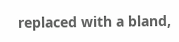replaced with a bland,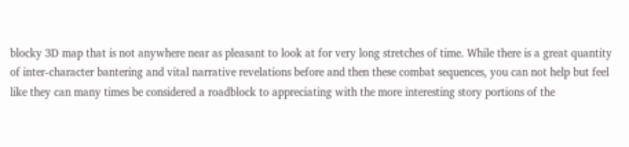blocky 3D map that is not anywhere near as pleasant to look at for very long stretches of time. While there is a great quantity of inter-character bantering and vital narrative revelations before and then these combat sequences, you can not help but feel like they can many times be considered a roadblock to appreciating with the more interesting story portions of the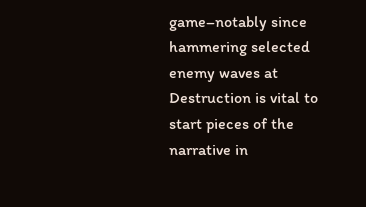game–notably since hammering selected enemy waves at Destruction is vital to start pieces of the narrative in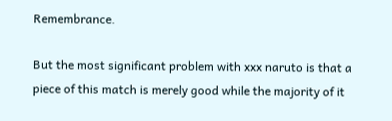Remembrance.

But the most significant problem with xxx naruto is that a piece of this match is merely good while the majority of it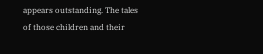appears outstanding. The tales of those children and their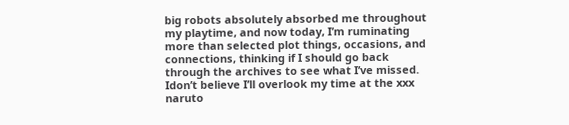big robots absolutely absorbed me throughout my playtime, and now today, I’m ruminating more than selected plot things, occasions, and connections, thinking if I should go back through the archives to see what I’ve missed. Idon’t believe I’ll overlook my time at the xxx naruto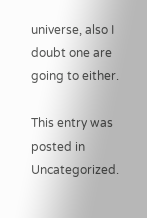universe, also I doubt one are going to either.

This entry was posted in Uncategorized.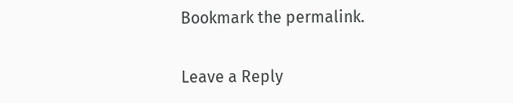Bookmark the permalink.

Leave a Reply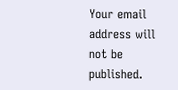Your email address will not be published.